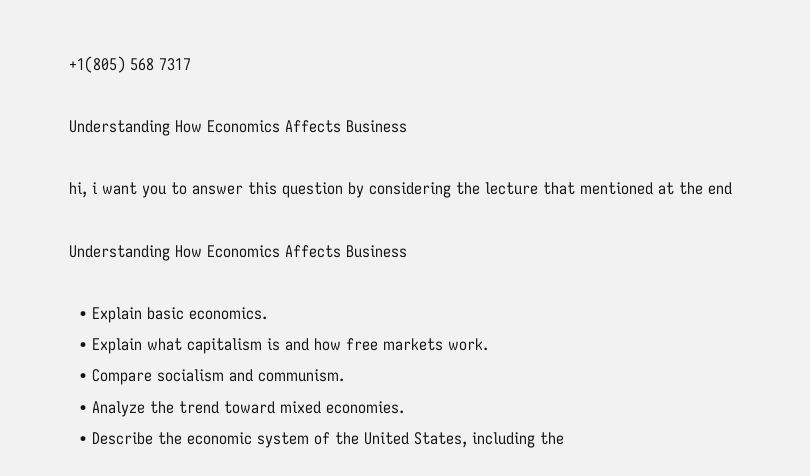+1(805) 568 7317

Understanding How Economics Affects Business

hi, i want you to answer this question by considering the lecture that mentioned at the end

Understanding How Economics Affects Business

  • Explain basic economics.
  • Explain what capitalism is and how free markets work.
  • Compare socialism and communism.
  • Analyze the trend toward mixed economies.
  • Describe the economic system of the United States, including the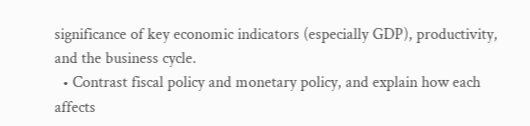significance of key economic indicators (especially GDP), productivity, and the business cycle.
  • Contrast fiscal policy and monetary policy, and explain how each affects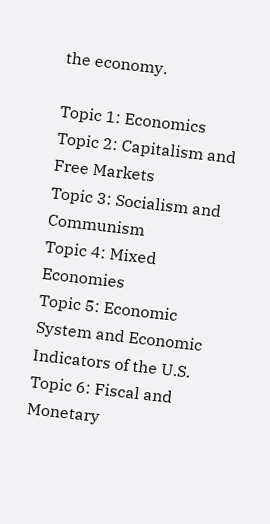the economy.

Topic 1: Economics
Topic 2: Capitalism and Free Markets
Topic 3: Socialism and Communism
Topic 4: Mixed Economies
Topic 5: Economic System and Economic Indicators of the U.S.
Topic 6: Fiscal and Monetary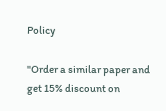Policy

"Order a similar paper and get 15% discount on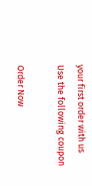your first order with us
Use the following coupon

Order Now